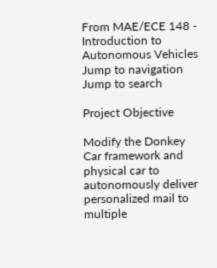From MAE/ECE 148 - Introduction to Autonomous Vehicles
Jump to navigation Jump to search

Project Objective

Modify the Donkey Car framework and physical car to autonomously deliver personalized mail to multiple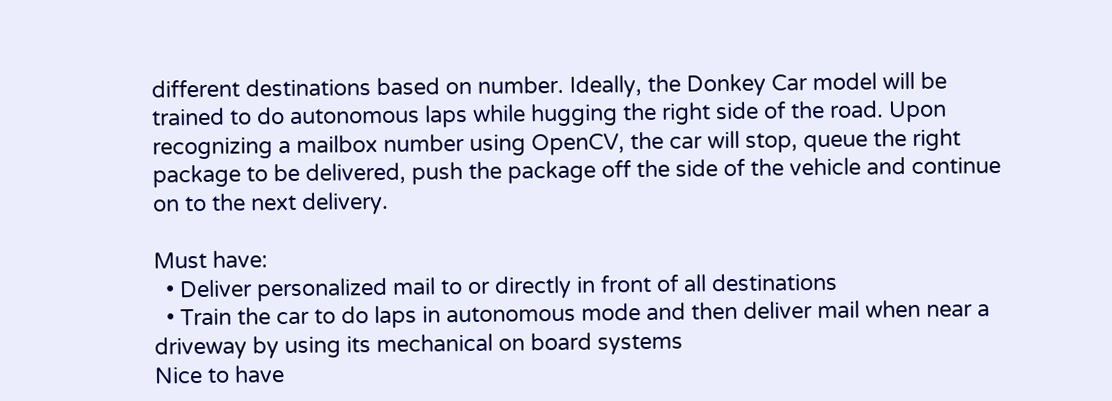different destinations based on number. Ideally, the Donkey Car model will be trained to do autonomous laps while hugging the right side of the road. Upon recognizing a mailbox number using OpenCV, the car will stop, queue the right package to be delivered, push the package off the side of the vehicle and continue on to the next delivery.

Must have:
  • Deliver personalized mail to or directly in front of all destinations
  • Train the car to do laps in autonomous mode and then deliver mail when near a driveway by using its mechanical on board systems
Nice to have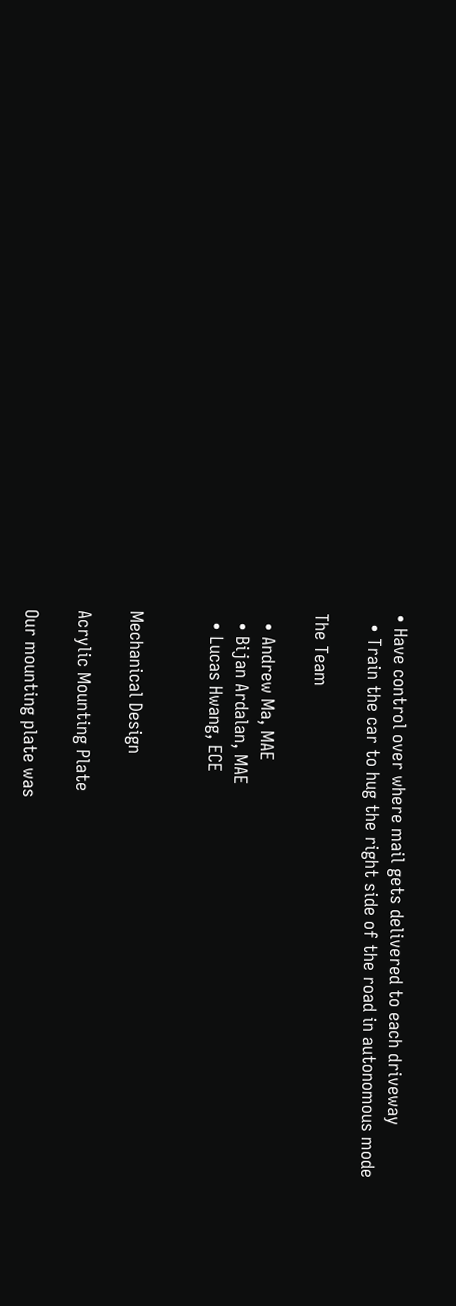• Have control over where mail gets delivered to each driveway
  • Train the car to hug the right side of the road in autonomous mode

The Team

  • Andrew Ma, MAE
  • Bijan Ardalan, MAE
  • Lucas Hwang, ECE


Mechanical Design

Acrylic Mounting Plate

Our mounting plate was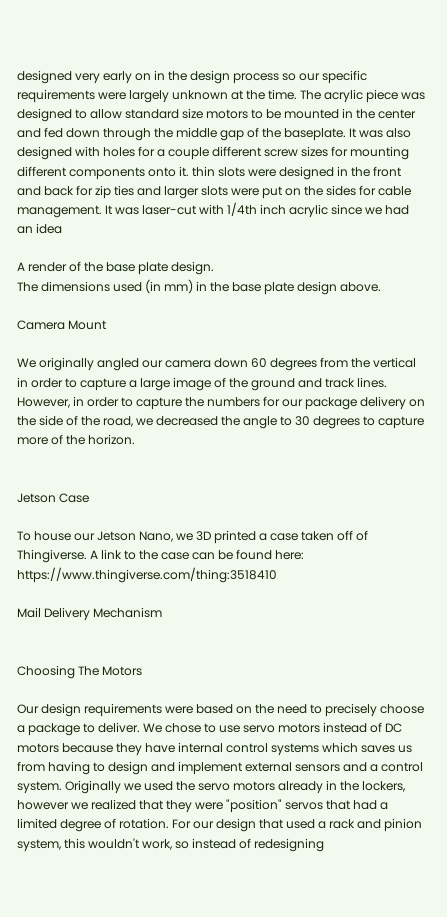designed very early on in the design process so our specific requirements were largely unknown at the time. The acrylic piece was designed to allow standard size motors to be mounted in the center and fed down through the middle gap of the baseplate. It was also designed with holes for a couple different screw sizes for mounting different components onto it. thin slots were designed in the front and back for zip ties and larger slots were put on the sides for cable management. It was laser-cut with 1/4th inch acrylic since we had an idea

A render of the base plate design.
The dimensions used (in mm) in the base plate design above.

Camera Mount

We originally angled our camera down 60 degrees from the vertical in order to capture a large image of the ground and track lines. However, in order to capture the numbers for our package delivery on the side of the road, we decreased the angle to 30 degrees to capture more of the horizon.


Jetson Case

To house our Jetson Nano, we 3D printed a case taken off of Thingiverse. A link to the case can be found here: https://www.thingiverse.com/thing:3518410

Mail Delivery Mechanism


Choosing The Motors

Our design requirements were based on the need to precisely choose a package to deliver. We chose to use servo motors instead of DC motors because they have internal control systems which saves us from having to design and implement external sensors and a control system. Originally we used the servo motors already in the lockers, however we realized that they were "position" servos that had a limited degree of rotation. For our design that used a rack and pinion system, this wouldn't work, so instead of redesigning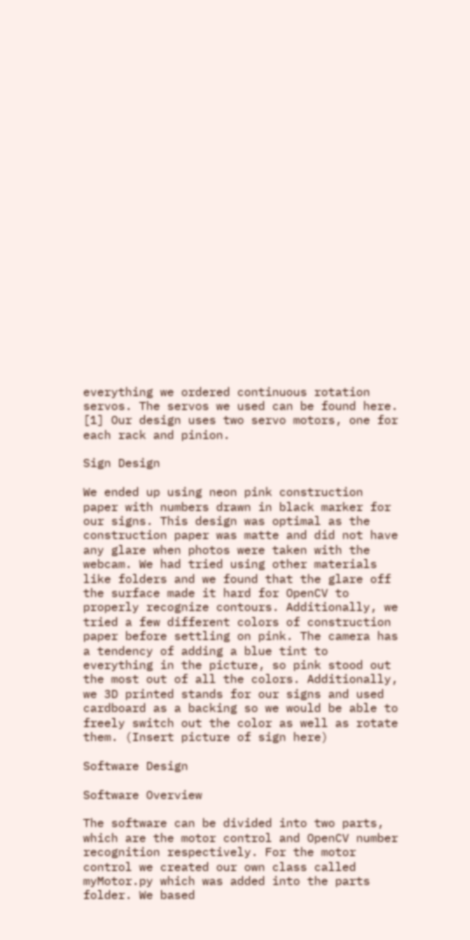everything we ordered continuous rotation servos. The servos we used can be found here. [1] Our design uses two servo motors, one for each rack and pinion.

Sign Design

We ended up using neon pink construction paper with numbers drawn in black marker for our signs. This design was optimal as the construction paper was matte and did not have any glare when photos were taken with the webcam. We had tried using other materials like folders and we found that the glare off the surface made it hard for OpenCV to properly recognize contours. Additionally, we tried a few different colors of construction paper before settling on pink. The camera has a tendency of adding a blue tint to everything in the picture, so pink stood out the most out of all the colors. Additionally, we 3D printed stands for our signs and used cardboard as a backing so we would be able to freely switch out the color as well as rotate them. (Insert picture of sign here)

Software Design

Software Overview

The software can be divided into two parts, which are the motor control and OpenCV number recognition respectively. For the motor control we created our own class called myMotor.py which was added into the parts folder. We based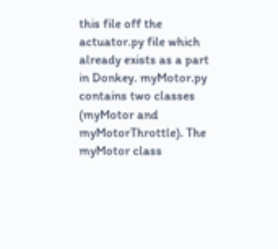this file off the actuator.py file which already exists as a part in Donkey. myMotor.py contains two classes (myMotor and myMotorThrottle). The myMotor class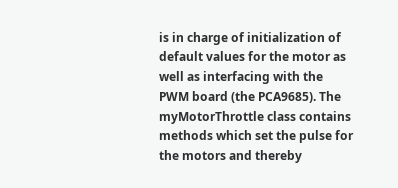is in charge of initialization of default values for the motor as well as interfacing with the PWM board (the PCA9685). The myMotorThrottle class contains methods which set the pulse for the motors and thereby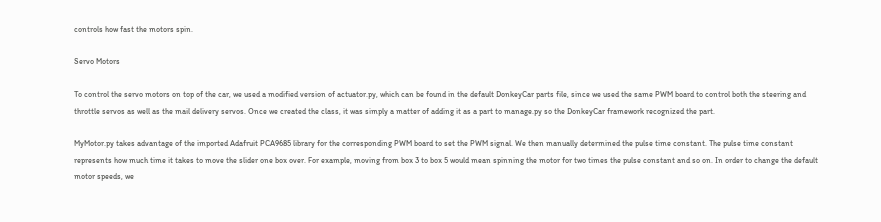controls how fast the motors spin.

Servo Motors

To control the servo motors on top of the car, we used a modified version of actuator.py, which can be found in the default DonkeyCar parts file, since we used the same PWM board to control both the steering and throttle servos as well as the mail delivery servos. Once we created the class, it was simply a matter of adding it as a part to manage.py so the DonkeyCar framework recognized the part.

MyMotor.py takes advantage of the imported Adafruit PCA9685 library for the corresponding PWM board to set the PWM signal. We then manually determined the pulse time constant. The pulse time constant represents how much time it takes to move the slider one box over. For example, moving from box 3 to box 5 would mean spinning the motor for two times the pulse constant and so on. In order to change the default motor speeds, we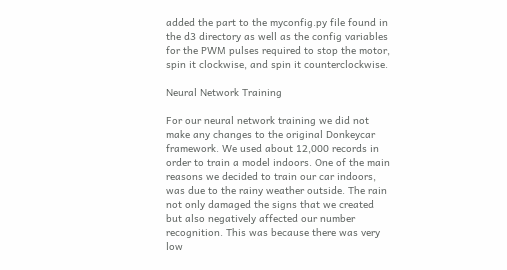added the part to the myconfig.py file found in the d3 directory as well as the config variables for the PWM pulses required to stop the motor, spin it clockwise, and spin it counterclockwise.

Neural Network Training

For our neural network training we did not make any changes to the original Donkeycar framework. We used about 12,000 records in order to train a model indoors. One of the main reasons we decided to train our car indoors, was due to the rainy weather outside. The rain not only damaged the signs that we created but also negatively affected our number recognition. This was because there was very low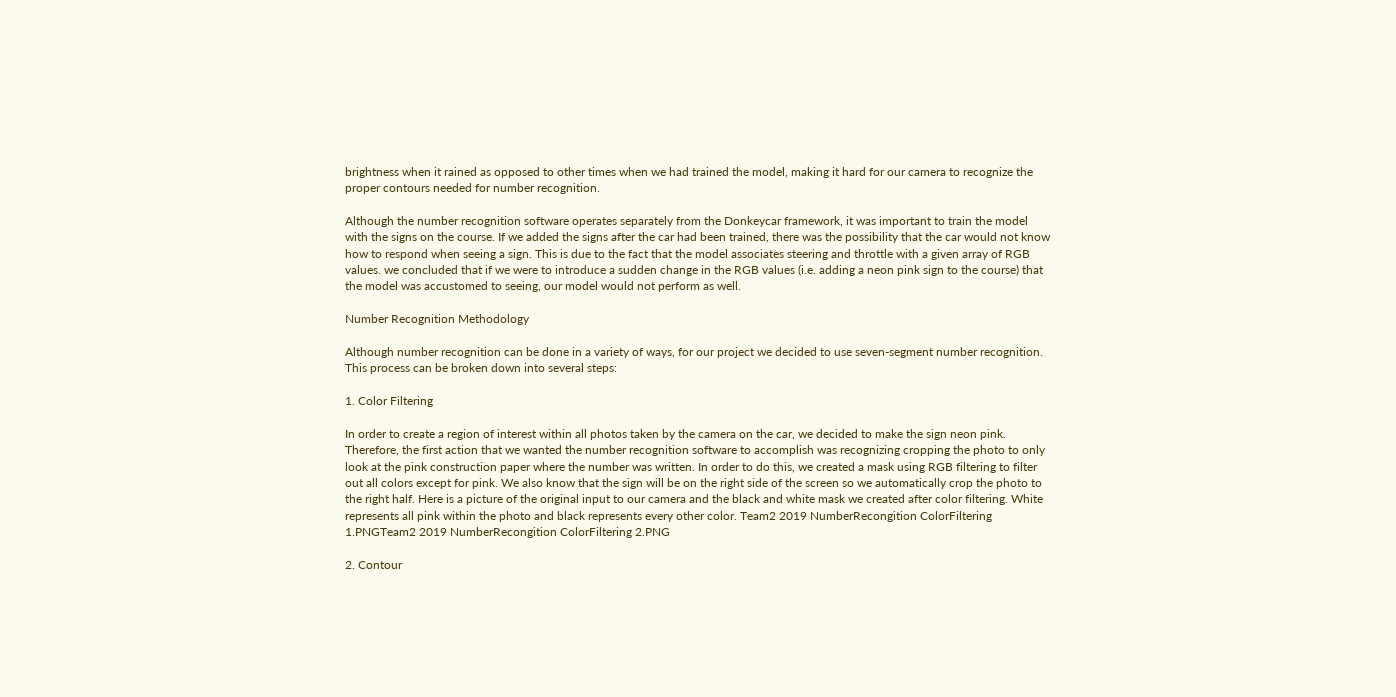brightness when it rained as opposed to other times when we had trained the model, making it hard for our camera to recognize the proper contours needed for number recognition.

Although the number recognition software operates separately from the Donkeycar framework, it was important to train the model with the signs on the course. If we added the signs after the car had been trained, there was the possibility that the car would not know how to respond when seeing a sign. This is due to the fact that the model associates steering and throttle with a given array of RGB values. we concluded that if we were to introduce a sudden change in the RGB values (i.e. adding a neon pink sign to the course) that the model was accustomed to seeing, our model would not perform as well.

Number Recognition Methodology

Although number recognition can be done in a variety of ways, for our project we decided to use seven-segment number recognition. This process can be broken down into several steps:

1. Color Filtering

In order to create a region of interest within all photos taken by the camera on the car, we decided to make the sign neon pink. Therefore, the first action that we wanted the number recognition software to accomplish was recognizing cropping the photo to only look at the pink construction paper where the number was written. In order to do this, we created a mask using RGB filtering to filter out all colors except for pink. We also know that the sign will be on the right side of the screen so we automatically crop the photo to the right half. Here is a picture of the original input to our camera and the black and white mask we created after color filtering. White represents all pink within the photo and black represents every other color. Team2 2019 NumberRecongition ColorFiltering 1.PNGTeam2 2019 NumberRecongition ColorFiltering 2.PNG

2. Contour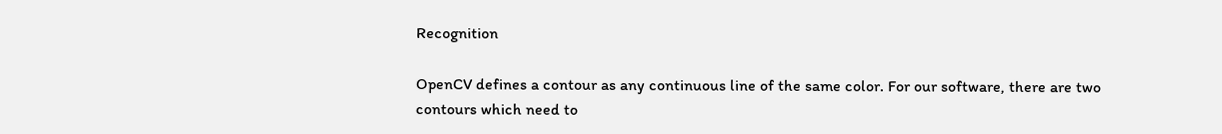Recognition

OpenCV defines a contour as any continuous line of the same color. For our software, there are two contours which need to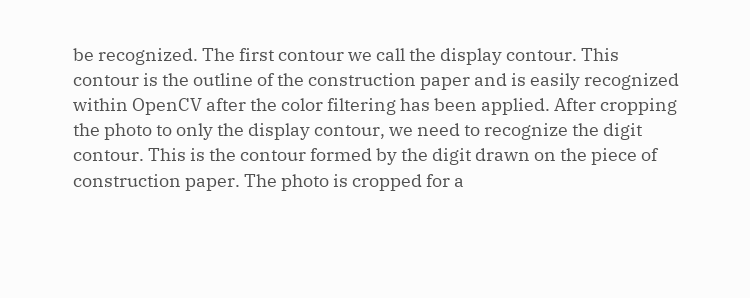be recognized. The first contour we call the display contour. This contour is the outline of the construction paper and is easily recognized within OpenCV after the color filtering has been applied. After cropping the photo to only the display contour, we need to recognize the digit contour. This is the contour formed by the digit drawn on the piece of construction paper. The photo is cropped for a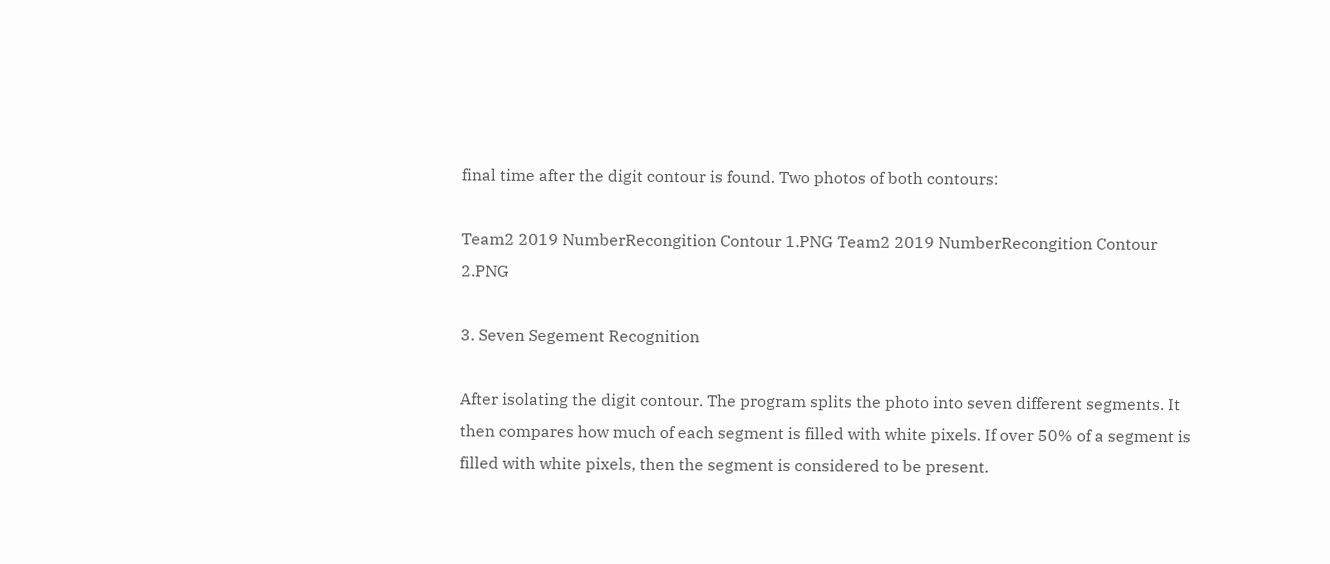final time after the digit contour is found. Two photos of both contours:

Team2 2019 NumberRecongition Contour 1.PNG Team2 2019 NumberRecongition Contour 2.PNG

3. Seven Segement Recognition

After isolating the digit contour. The program splits the photo into seven different segments. It then compares how much of each segment is filled with white pixels. If over 50% of a segment is filled with white pixels, then the segment is considered to be present.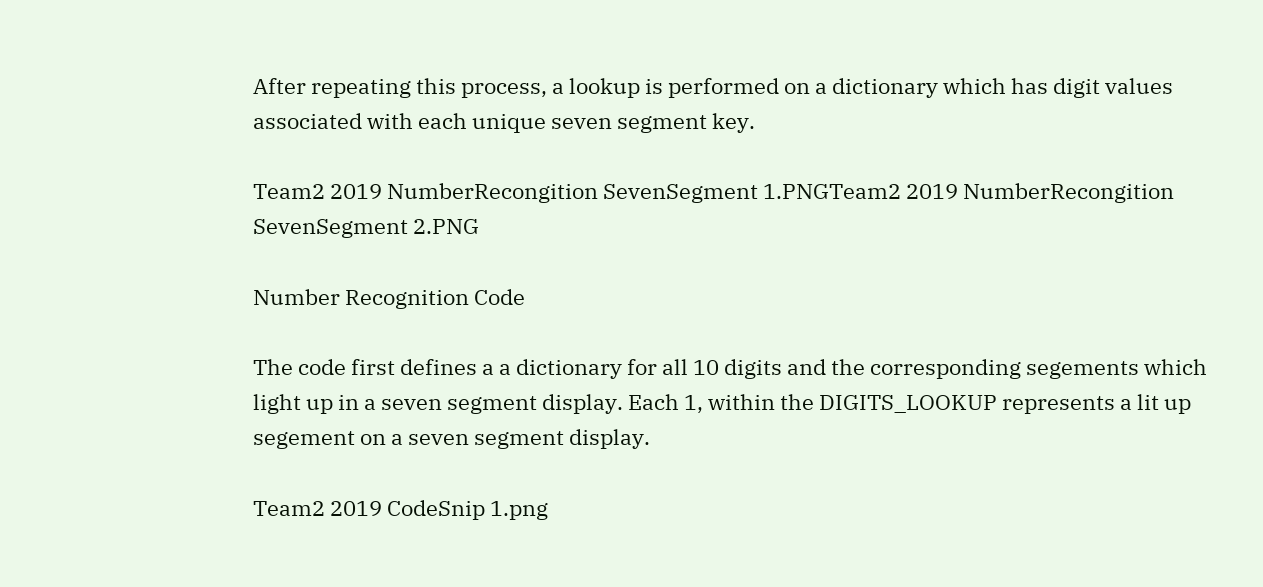After repeating this process, a lookup is performed on a dictionary which has digit values associated with each unique seven segment key.

Team2 2019 NumberRecongition SevenSegment 1.PNGTeam2 2019 NumberRecongition SevenSegment 2.PNG

Number Recognition Code

The code first defines a a dictionary for all 10 digits and the corresponding segements which light up in a seven segment display. Each 1, within the DIGITS_LOOKUP represents a lit up segement on a seven segment display.

Team2 2019 CodeSnip 1.png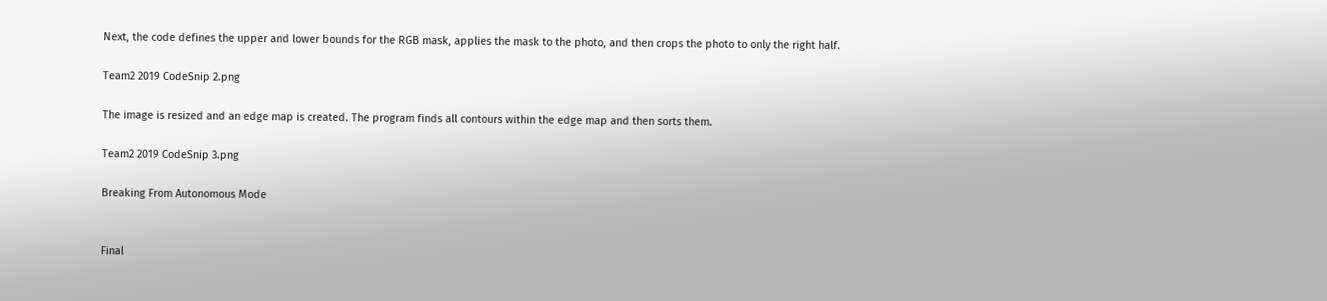Next, the code defines the upper and lower bounds for the RGB mask, applies the mask to the photo, and then crops the photo to only the right half.

Team2 2019 CodeSnip 2.png

The image is resized and an edge map is created. The program finds all contours within the edge map and then sorts them.

Team2 2019 CodeSnip 3.png

Breaking From Autonomous Mode


Final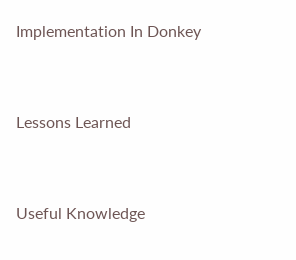Implementation In Donkey


Lessons Learned


Useful Knowledge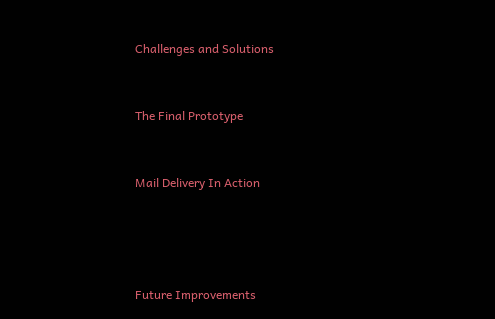Challenges and Solutions


The Final Prototype


Mail Delivery In Action




Future Improvements